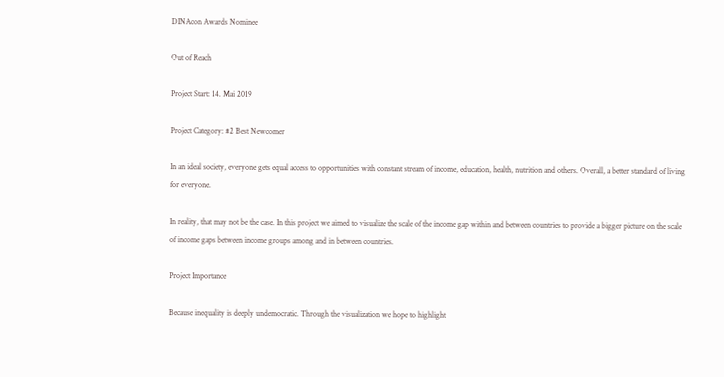DINAcon Awards Nominee

Out of Reach

Project Start: 14. Mai 2019

Project Category: #2 Best Newcomer

In an ideal society, everyone gets equal access to opportunities with constant stream of income, education, health, nutrition and others. Overall, a better standard of living for everyone.

In reality, that may not be the case. In this project we aimed to visualize the scale of the income gap within and between countries to provide a bigger picture on the scale of income gaps between income groups among and in between countries.

Project Importance

Because inequality is deeply undemocratic. Through the visualization we hope to highlight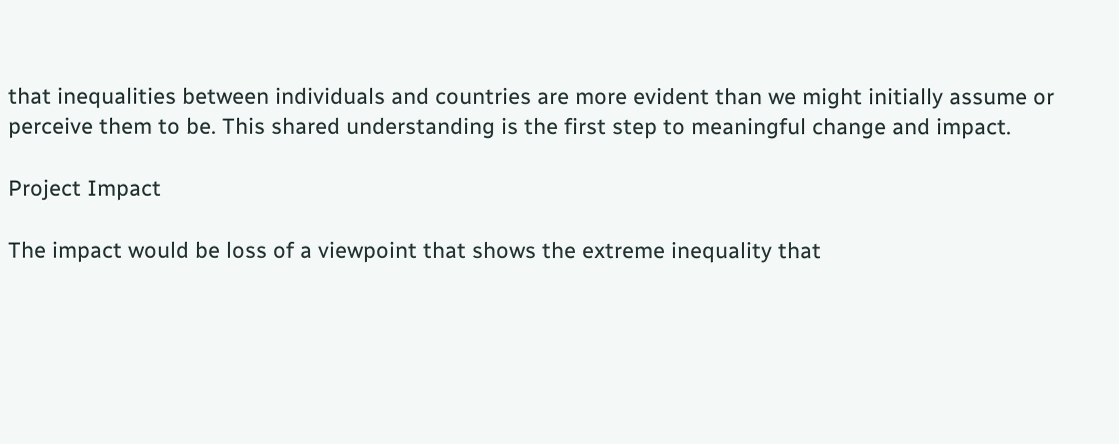that inequalities between individuals and countries are more evident than we might initially assume or perceive them to be. This shared understanding is the first step to meaningful change and impact.

Project Impact

The impact would be loss of a viewpoint that shows the extreme inequality that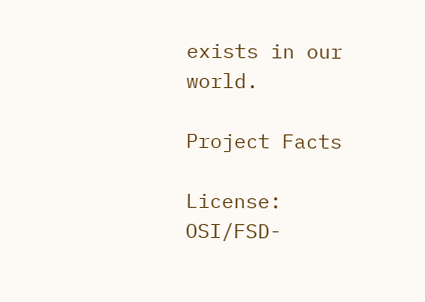exists in our world.

Project Facts

License: OSI/FSD-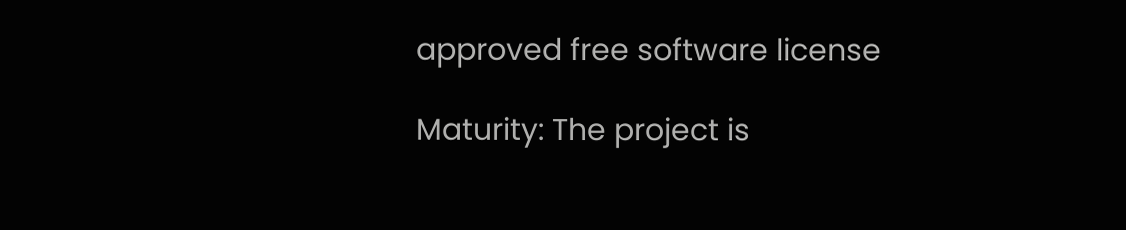approved free software license

Maturity: The project is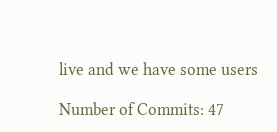live and we have some users

Number of Commits: 47